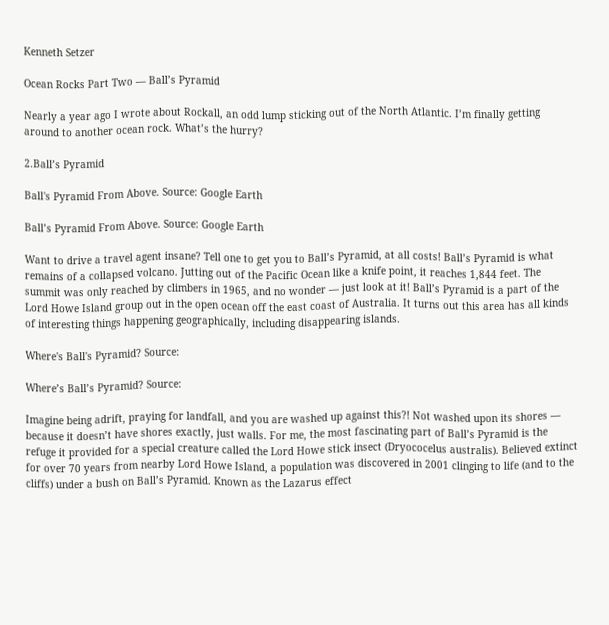Kenneth Setzer

Ocean Rocks Part Two — Ball’s Pyramid

Nearly a year ago I wrote about Rockall, an odd lump sticking out of the North Atlantic. I’m finally getting around to another ocean rock. What’s the hurry?

2.Ball’s Pyramid

Ball's Pyramid From Above. Source: Google Earth

Ball’s Pyramid From Above. Source: Google Earth

Want to drive a travel agent insane? Tell one to get you to Ball’s Pyramid, at all costs! Ball’s Pyramid is what remains of a collapsed volcano. Jutting out of the Pacific Ocean like a knife point, it reaches 1,844 feet. The summit was only reached by climbers in 1965, and no wonder — just look at it! Ball’s Pyramid is a part of the Lord Howe Island group out in the open ocean off the east coast of Australia. It turns out this area has all kinds of interesting things happening geographically, including disappearing islands.

Where's Ball's Pyramid? Source:

Where’s Ball’s Pyramid? Source:

Imagine being adrift, praying for landfall, and you are washed up against this?! Not washed upon its shores — because it doesn’t have shores exactly, just walls. For me, the most fascinating part of Ball’s Pyramid is the refuge it provided for a special creature called the Lord Howe stick insect (Dryococelus australis). Believed extinct for over 70 years from nearby Lord Howe Island, a population was discovered in 2001 clinging to life (and to the cliffs) under a bush on Ball’s Pyramid. Known as the Lazarus effect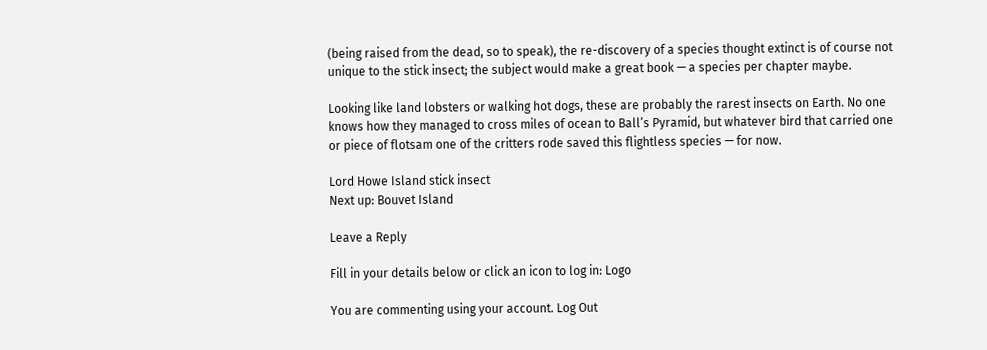(being raised from the dead, so to speak), the re-discovery of a species thought extinct is of course not unique to the stick insect; the subject would make a great book — a species per chapter maybe.

Looking like land lobsters or walking hot dogs, these are probably the rarest insects on Earth. No one knows how they managed to cross miles of ocean to Ball’s Pyramid, but whatever bird that carried one or piece of flotsam one of the critters rode saved this flightless species — for now.

Lord Howe Island stick insect
Next up: Bouvet Island

Leave a Reply

Fill in your details below or click an icon to log in: Logo

You are commenting using your account. Log Out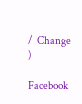/  Change )

Facebook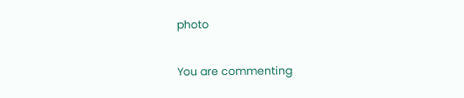photo

You are commenting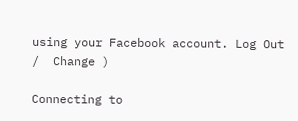using your Facebook account. Log Out /  Change )

Connecting to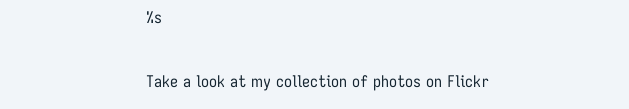%s

Take a look at my collection of photos on Flickr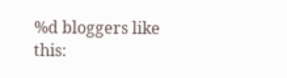%d bloggers like this: